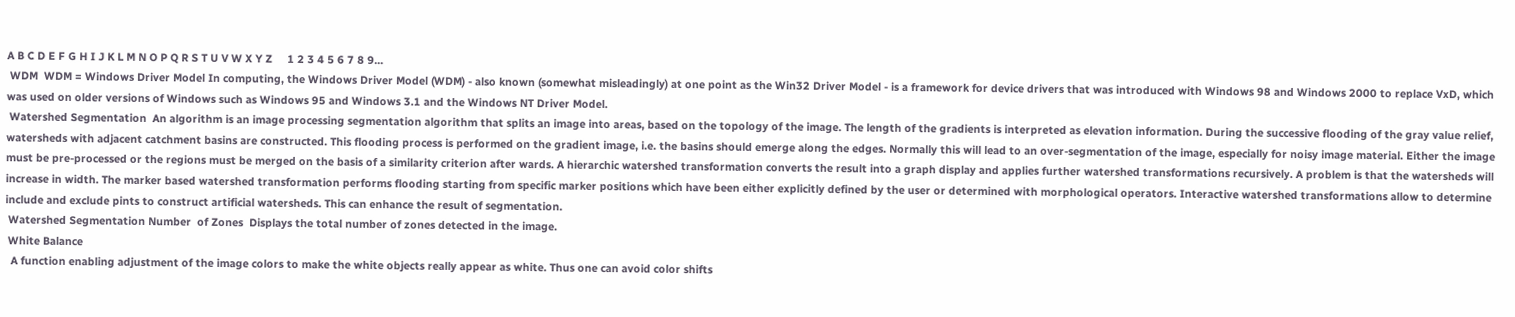A B C D E F G H I J K L M N O P Q R S T U V W X Y Z     1 2 3 4 5 6 7 8 9...
 WDM  WDM = Windows Driver Model In computing, the Windows Driver Model (WDM) - also known (somewhat misleadingly) at one point as the Win32 Driver Model - is a framework for device drivers that was introduced with Windows 98 and Windows 2000 to replace VxD, which was used on older versions of Windows such as Windows 95 and Windows 3.1 and the Windows NT Driver Model.
 Watershed Segmentation  An algorithm is an image processing segmentation algorithm that splits an image into areas, based on the topology of the image. The length of the gradients is interpreted as elevation information. During the successive flooding of the gray value relief, watersheds with adjacent catchment basins are constructed. This flooding process is performed on the gradient image, i.e. the basins should emerge along the edges. Normally this will lead to an over-segmentation of the image, especially for noisy image material. Either the image must be pre-processed or the regions must be merged on the basis of a similarity criterion after wards. A hierarchic watershed transformation converts the result into a graph display and applies further watershed transformations recursively. A problem is that the watersheds will increase in width. The marker based watershed transformation performs flooding starting from specific marker positions which have been either explicitly defined by the user or determined with morphological operators. Interactive watershed transformations allow to determine include and exclude pints to construct artificial watersheds. This can enhance the result of segmentation.
 Watershed Segmentation Number  of Zones  Displays the total number of zones detected in the image.
 White Balance
  A function enabling adjustment of the image colors to make the white objects really appear as white. Thus one can avoid color shifts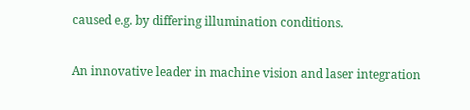caused e.g. by differing illumination conditions.

An innovative leader in machine vision and laser integration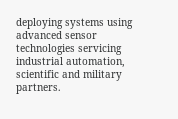deploying systems using advanced sensor technologies servicing industrial automation, scientific and military partners.